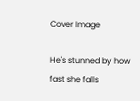Cover Image

He's stunned by how fast she falls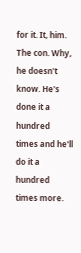for it. It, him. The con. Why, he doesn't know. He's done it a hundred times and he'll do it a hundred times more.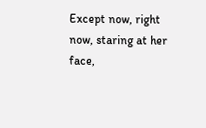Except now, right now, staring at her face,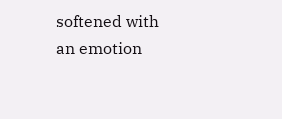softened with an emotion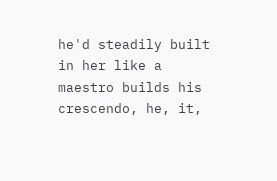he'd steadily built in her like a maestro builds his crescendo, he, it,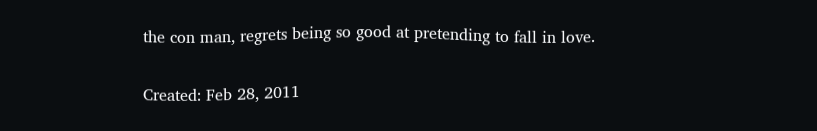the con man, regrets being so good at pretending to fall in love.

Created: Feb 28, 2011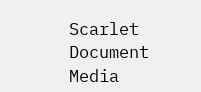Scarlet Document Media